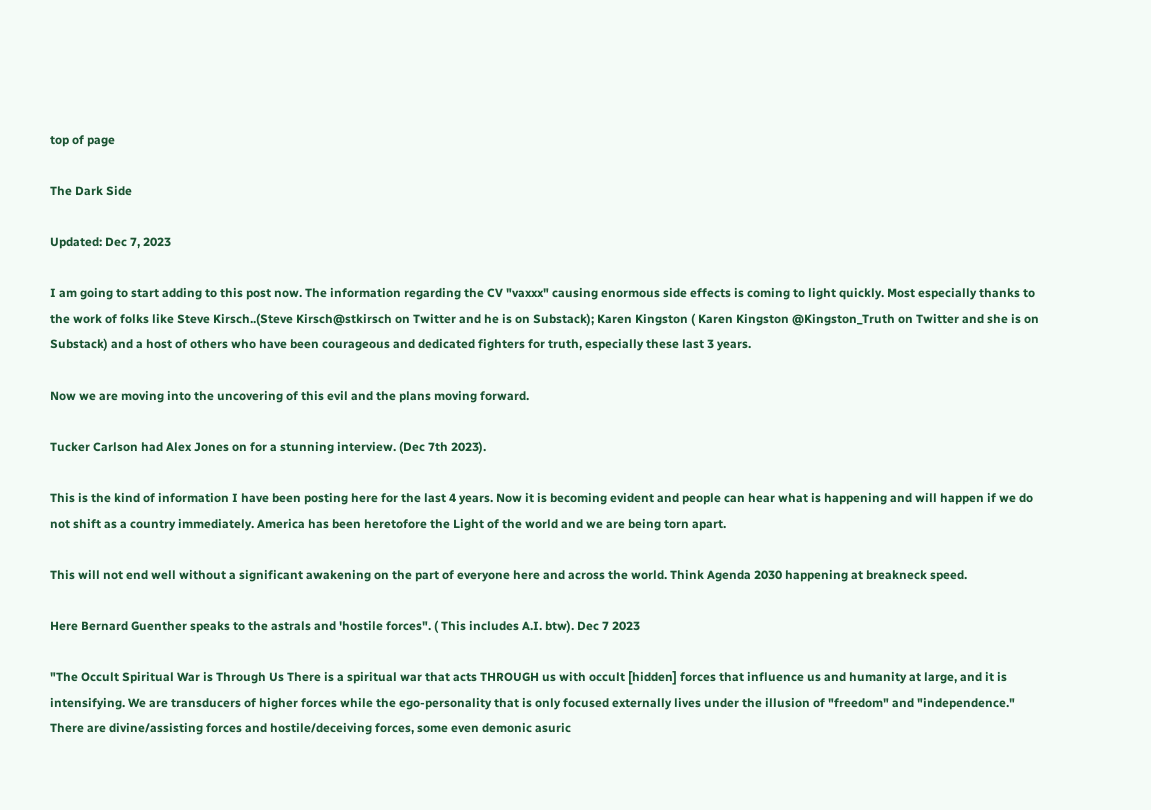top of page

The Dark Side

Updated: Dec 7, 2023

I am going to start adding to this post now. The information regarding the CV "vaxxx" causing enormous side effects is coming to light quickly. Most especially thanks to the work of folks like Steve Kirsch..(Steve Kirsch@stkirsch on Twitter and he is on Substack); Karen Kingston ( Karen Kingston @Kingston_Truth on Twitter and she is on Substack) and a host of others who have been courageous and dedicated fighters for truth, especially these last 3 years.

Now we are moving into the uncovering of this evil and the plans moving forward.

Tucker Carlson had Alex Jones on for a stunning interview. (Dec 7th 2023).

This is the kind of information I have been posting here for the last 4 years. Now it is becoming evident and people can hear what is happening and will happen if we do not shift as a country immediately. America has been heretofore the Light of the world and we are being torn apart.

This will not end well without a significant awakening on the part of everyone here and across the world. Think Agenda 2030 happening at breakneck speed.

Here Bernard Guenther speaks to the astrals and 'hostile forces". ( This includes A.I. btw). Dec 7 2023

"The Occult Spiritual War is Through Us There is a spiritual war that acts THROUGH us with occult [hidden] forces that influence us and humanity at large, and it is intensifying. We are transducers of higher forces while the ego-personality that is only focused externally lives under the illusion of "freedom" and "independence." There are divine/assisting forces and hostile/deceiving forces, some even demonic asuric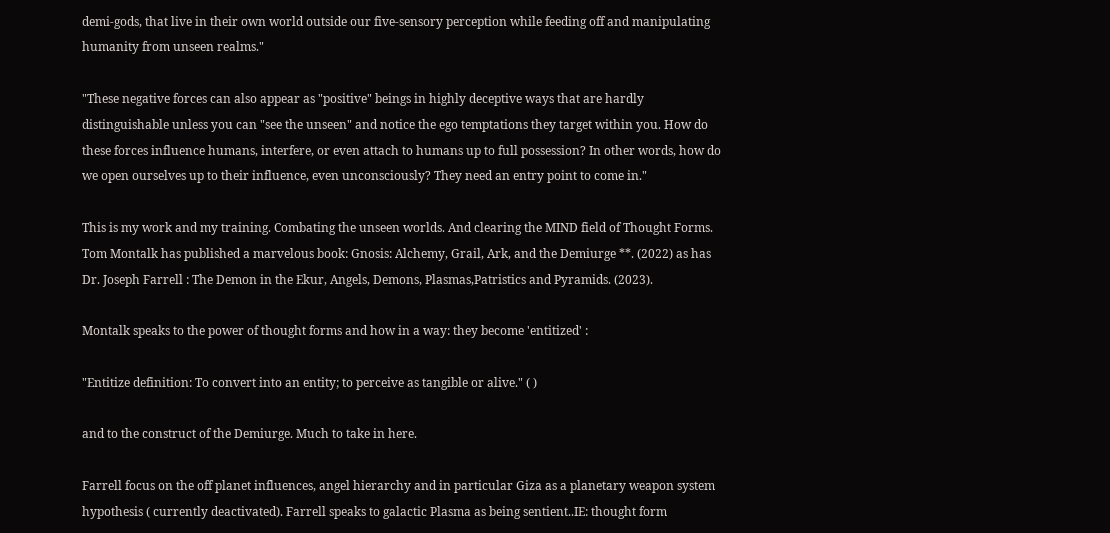demi-gods, that live in their own world outside our five-sensory perception while feeding off and manipulating humanity from unseen realms."

"These negative forces can also appear as "positive" beings in highly deceptive ways that are hardly distinguishable unless you can "see the unseen" and notice the ego temptations they target within you. How do these forces influence humans, interfere, or even attach to humans up to full possession? In other words, how do we open ourselves up to their influence, even unconsciously? They need an entry point to come in."

This is my work and my training. Combating the unseen worlds. And clearing the MIND field of Thought Forms. Tom Montalk has published a marvelous book: Gnosis: Alchemy, Grail, Ark, and the Demiurge **. (2022) as has Dr. Joseph Farrell : The Demon in the Ekur, Angels, Demons, Plasmas,Patristics and Pyramids. (2023).

Montalk speaks to the power of thought forms and how in a way: they become 'entitized' :

"Entitize definition: To convert into an entity; to perceive as tangible or alive." ( )

and to the construct of the Demiurge. Much to take in here.

Farrell focus on the off planet influences, angel hierarchy and in particular Giza as a planetary weapon system hypothesis ( currently deactivated). Farrell speaks to galactic Plasma as being sentient..IE: thought form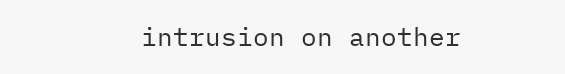intrusion on another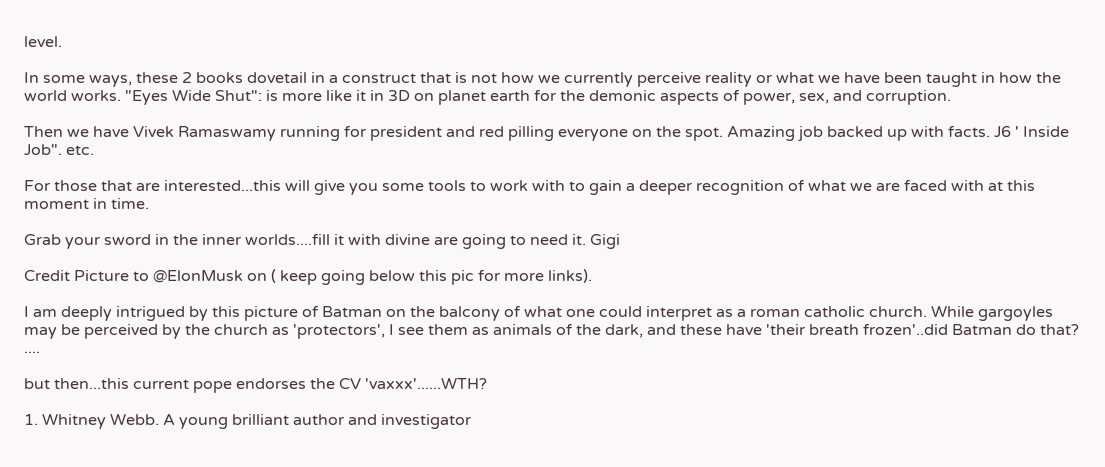level.

In some ways, these 2 books dovetail in a construct that is not how we currently perceive reality or what we have been taught in how the world works. "Eyes Wide Shut": is more like it in 3D on planet earth for the demonic aspects of power, sex, and corruption.

Then we have Vivek Ramaswamy running for president and red pilling everyone on the spot. Amazing job backed up with facts. J6 ' Inside Job". etc.

For those that are interested...this will give you some tools to work with to gain a deeper recognition of what we are faced with at this moment in time.

Grab your sword in the inner worlds....fill it with divine are going to need it. Gigi

Credit Picture to @ElonMusk on ( keep going below this pic for more links).

I am deeply intrigued by this picture of Batman on the balcony of what one could interpret as a roman catholic church. While gargoyles may be perceived by the church as 'protectors', I see them as animals of the dark, and these have 'their breath frozen'..did Batman do that? ....

but then...this current pope endorses the CV 'vaxxx'......WTH?

1. Whitney Webb. A young brilliant author and investigator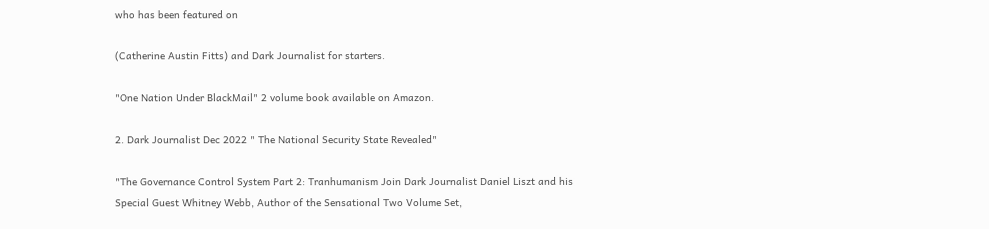who has been featured on

(Catherine Austin Fitts) and Dark Journalist for starters.

"One Nation Under BlackMail" 2 volume book available on Amazon.

2. Dark Journalist Dec 2022 " The National Security State Revealed"

"The Governance Control System Part 2: Tranhumanism Join Dark Journalist Daniel Liszt and his Special Guest Whitney Webb, Author of the Sensational Two Volume Set,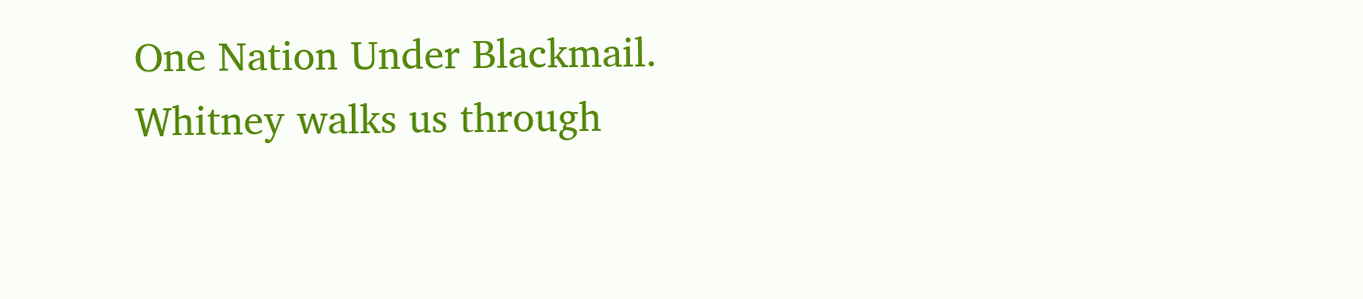One Nation Under Blackmail. Whitney walks us through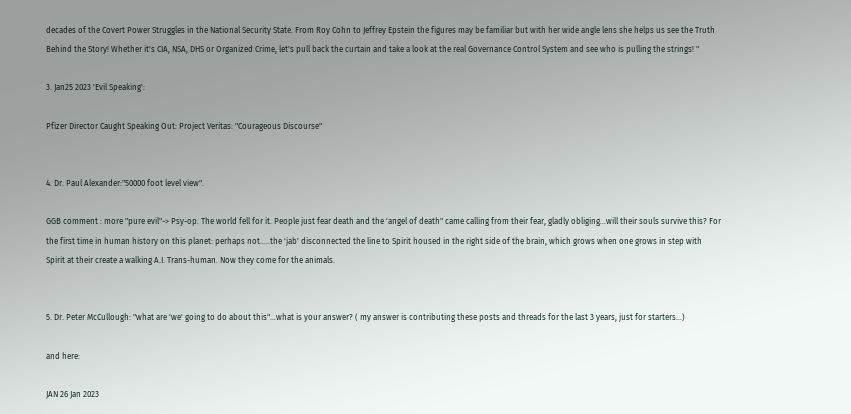decades of the Covert Power Struggles in the National Security State. From Roy Cohn to Jeffrey Epstein the figures may be familiar but with her wide angle lens she helps us see the Truth Behind the Story! Whether it's CIA, NSA, DHS or Organized Crime, let's pull back the curtain and take a look at the real Governance Control System and see who is pulling the strings! "

3. Jan25 2023 'Evil Speaking':

Pfizer Director Caught Speaking Out: Project Veritas: "Courageous Discourse"


4. Dr. Paul Alexander:"50000 foot level view".

GGB comment : more "pure evil"-> Psy-op. The world fell for it. People just fear death and the 'angel of death" came calling from their fear, gladly obliging...will their souls survive this? For the first time in human history on this planet: perhaps not.....the 'jab' disconnected the line to Spirit housed in the right side of the brain, which grows when one grows in step with Spirit at their create a walking A.I. Trans-human. Now they come for the animals.


5. Dr. Peter McCullough: "what are 'we' going to do about this"...what is your answer? ( my answer is contributing these posts and threads for the last 3 years, just for starters...)

and here:

JAN 26 Jan 2023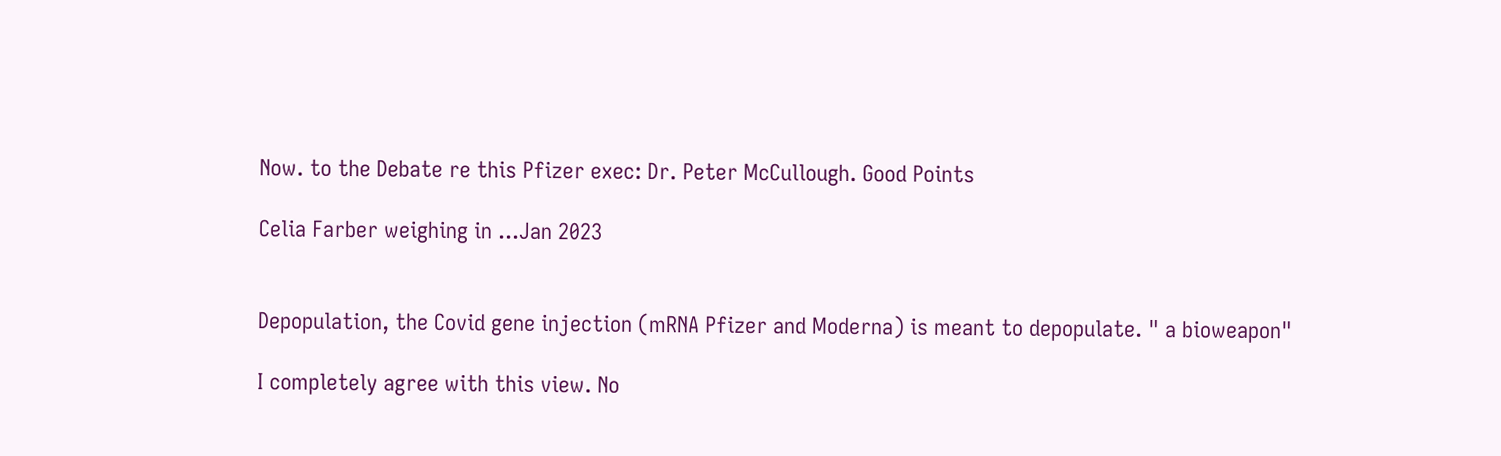Now. to the Debate re this Pfizer exec: Dr. Peter McCullough. Good Points

Celia Farber weighing in ...Jan 2023


Depopulation, the Covid gene injection (mRNA Pfizer and Moderna) is meant to depopulate. " a bioweapon"

I completely agree with this view. No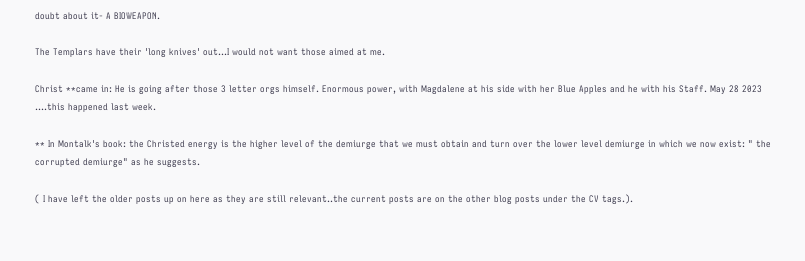doubt about it- A BIOWEAPON.

The Templars have their 'long knives' out...I would not want those aimed at me.

Christ **came in: He is going after those 3 letter orgs himself. Enormous power, with Magdalene at his side with her Blue Apples and he with his Staff. May 28 2023 ....this happened last week.

** In Montalk's book: the Christed energy is the higher level of the demiurge that we must obtain and turn over the lower level demiurge in which we now exist: " the corrupted demiurge" as he suggests.

( I have left the older posts up on here as they are still relevant..the current posts are on the other blog posts under the CV tags.).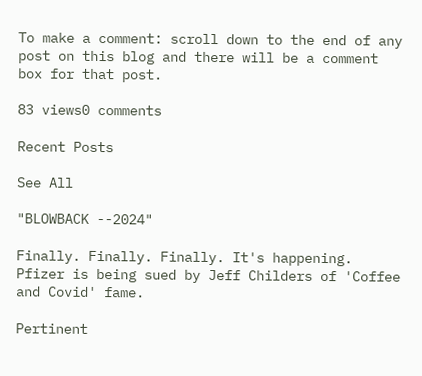To make a comment: scroll down to the end of any post on this blog and there will be a comment box for that post.

83 views0 comments

Recent Posts

See All

"BLOWBACK --2024"

Finally. Finally. Finally. It's happening. Pfizer is being sued by Jeff Childers of 'Coffee and Covid' fame.

Pertinent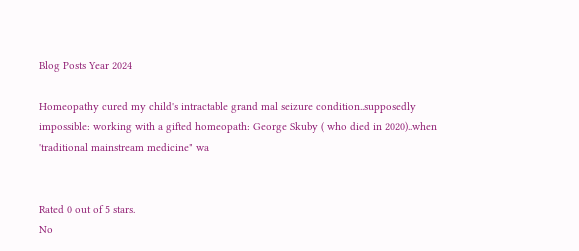Blog Posts Year 2024

Homeopathy cured my child's intractable grand mal seizure condition..supposedly impossible: working with a gifted homeopath: George Skuby ( who died in 2020)..when 'traditional mainstream medicine" wa


Rated 0 out of 5 stars.
No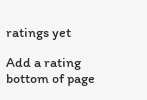ratings yet

Add a rating
bottom of page